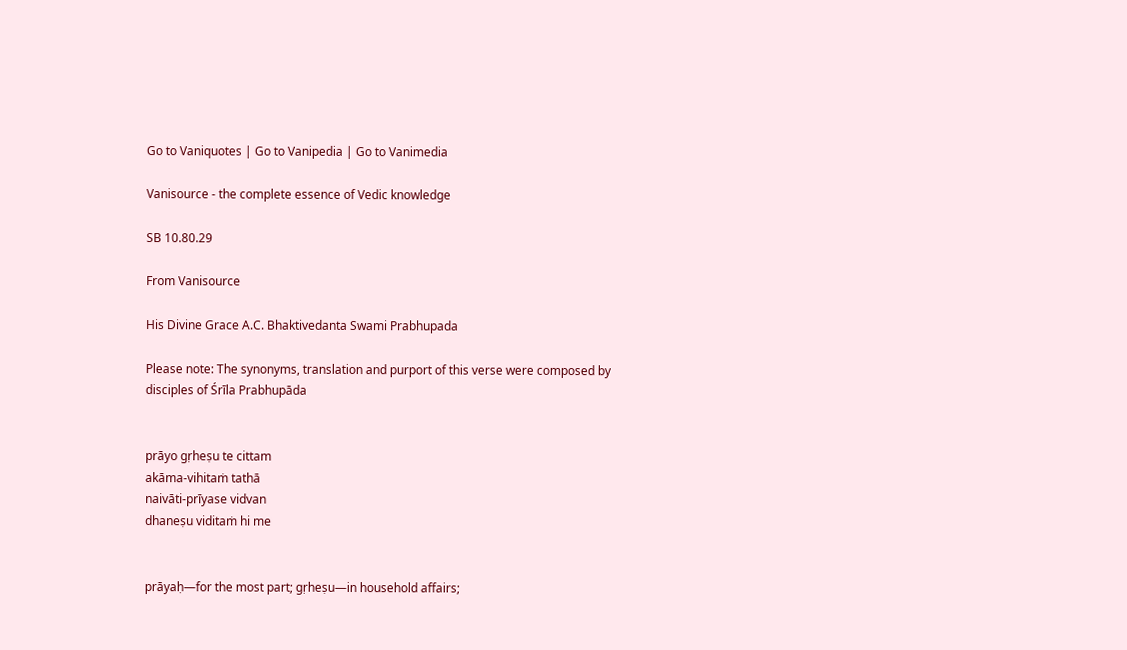Go to Vaniquotes | Go to Vanipedia | Go to Vanimedia

Vanisource - the complete essence of Vedic knowledge

SB 10.80.29

From Vanisource

His Divine Grace A.C. Bhaktivedanta Swami Prabhupada

Please note: The synonyms, translation and purport of this verse were composed by disciples of Śrīla Prabhupāda


prāyo gṛheṣu te cittam
akāma-vihitaṁ tathā
naivāti-prīyase vidvan
dhaneṣu viditaṁ hi me


prāyaḥ—for the most part; gṛheṣu—in household affairs;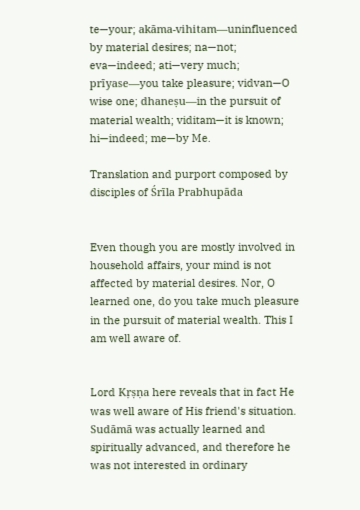te—your; akāma-vihitam—uninfluenced by material desires; na—not; eva—indeed; ati—very much; prīyase—you take pleasure; vidvan—O wise one; dhaneṣu—in the pursuit of material wealth; viditam—it is known; hi—indeed; me—by Me.

Translation and purport composed by disciples of Śrīla Prabhupāda


Even though you are mostly involved in household affairs, your mind is not affected by material desires. Nor, O learned one, do you take much pleasure in the pursuit of material wealth. This I am well aware of.


Lord Kṛṣṇa here reveals that in fact He was well aware of His friend's situation. Sudāmā was actually learned and spiritually advanced, and therefore he was not interested in ordinary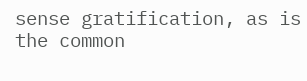sense gratification, as is the common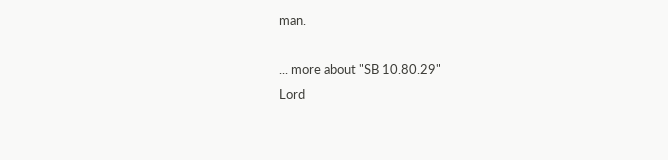man.

... more about "SB 10.80.29"
Lord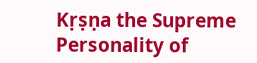Kṛṣṇa the Supreme Personality of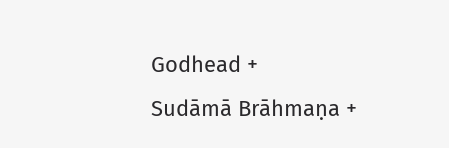Godhead +
Sudāmā Brāhmaṇa +